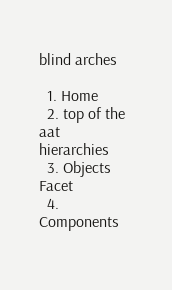blind arches

  1. Home
  2. top of the aat hierarchies
  3. Objects Facet
  4. Components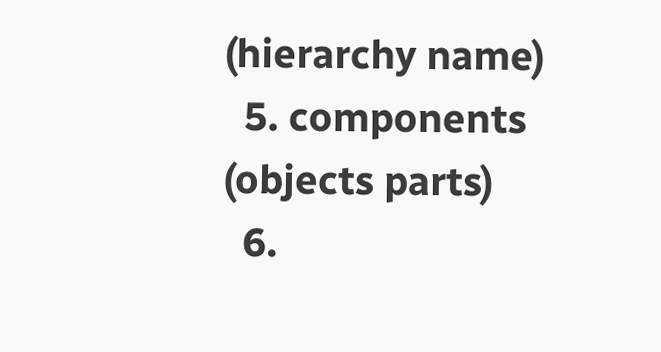(hierarchy name)
  5. components (objects parts)
  6.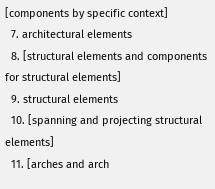[components by specific context]
  7. architectural elements
  8. [structural elements and components for structural elements]
  9. structural elements
  10. [spanning and projecting structural elements]
  11. [arches and arch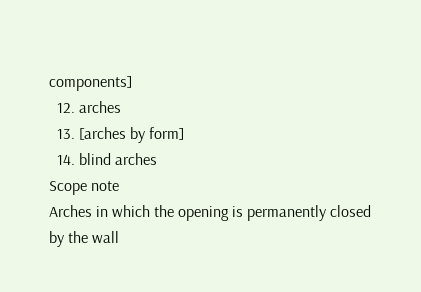components]
  12. arches
  13. [arches by form]
  14. blind arches
Scope note
Arches in which the opening is permanently closed by the wall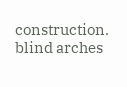construction.
blind arches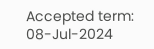Accepted term: 08-Jul-2024